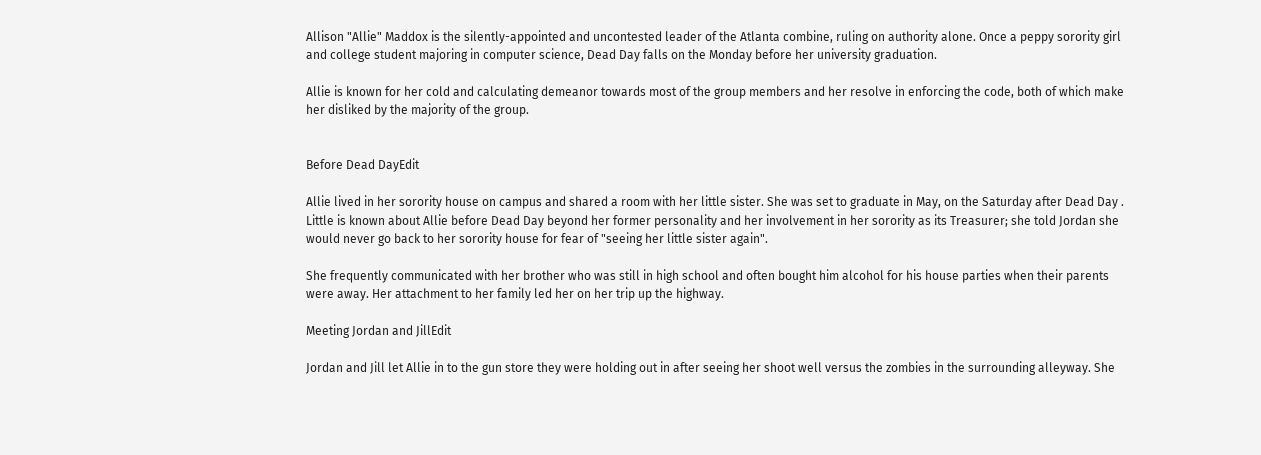Allison "Allie" Maddox is the silently-appointed and uncontested leader of the Atlanta combine, ruling on authority alone. Once a peppy sorority girl and college student majoring in computer science, Dead Day falls on the Monday before her university graduation.

Allie is known for her cold and calculating demeanor towards most of the group members and her resolve in enforcing the code, both of which make her disliked by the majority of the group.


Before Dead DayEdit

Allie lived in her sorority house on campus and shared a room with her little sister. She was set to graduate in May, on the Saturday after Dead Day . Little is known about Allie before Dead Day beyond her former personality and her involvement in her sorority as its Treasurer; she told Jordan she would never go back to her sorority house for fear of "seeing her little sister again".

She frequently communicated with her brother who was still in high school and often bought him alcohol for his house parties when their parents were away. Her attachment to her family led her on her trip up the highway.

Meeting Jordan and JillEdit

Jordan and Jill let Allie in to the gun store they were holding out in after seeing her shoot well versus the zombies in the surrounding alleyway. She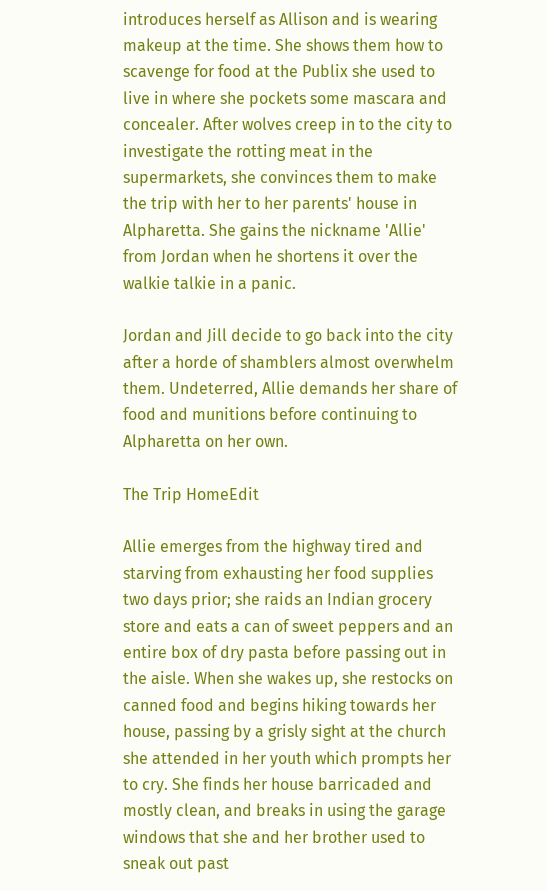introduces herself as Allison and is wearing makeup at the time. She shows them how to scavenge for food at the Publix she used to live in where she pockets some mascara and concealer. After wolves creep in to the city to investigate the rotting meat in the supermarkets, she convinces them to make the trip with her to her parents' house in Alpharetta. She gains the nickname 'Allie' from Jordan when he shortens it over the walkie talkie in a panic.

Jordan and Jill decide to go back into the city after a horde of shamblers almost overwhelm them. Undeterred, Allie demands her share of food and munitions before continuing to Alpharetta on her own.

The Trip HomeEdit

Allie emerges from the highway tired and starving from exhausting her food supplies two days prior; she raids an Indian grocery store and eats a can of sweet peppers and an entire box of dry pasta before passing out in the aisle. When she wakes up, she restocks on canned food and begins hiking towards her house, passing by a grisly sight at the church she attended in her youth which prompts her to cry. She finds her house barricaded and mostly clean, and breaks in using the garage windows that she and her brother used to sneak out past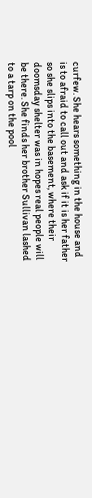curfew. She hears something in the house and is to afraid to call out and ask if it is her father so she slips into the basement, where their doomsday shelter was in hopes real people will be there. She finds her brother Sullivan lashed to a tarp on the pool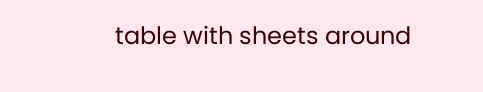table with sheets around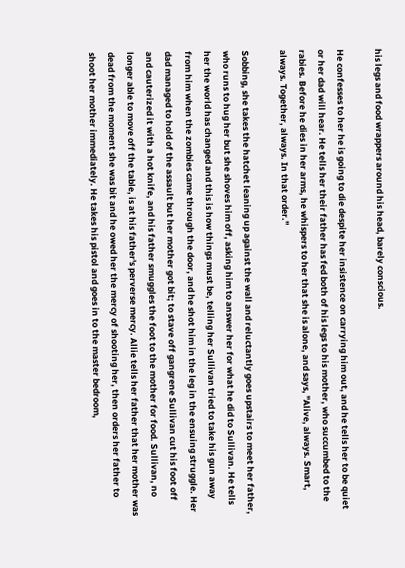his legs and food wrappers around his head, barely conscious.

He confesses to her he is going to die despite her insistence on carrying him out, and he tells her to be quiet or her dad will hear. He tells her their father has fed both of his legs to his mother, who succumbed to the rabies. Before he dies in her arms, he whispers to her that she is alone, and says, "Alive, always. Smart, always. Together, always. In that order."

Sobbing, she takes the hatchet leaning up against the wall and reluctantly goes upstairs to meet her father, who runs to hug her but she shoves him off, asking him to answer her for what he did to Sullivan. He tells her the world has changed and this is how things must be, telling her Sullivan tried to take his gun away from him when the zombies came through the door, and he shot him in the leg in the ensuing struggle. Her dad managed to hold of the assault but her mother got bit; to stave off gangrene Sullivan cut his foot off and cauterized it with a hot knife, and his father smuggles the foot to the mother for food. Sullivan, no longer able to move off the table, is at his father's perverse mercy. Allie tells her father that her mother was dead from the moment she was bit and he owed her the mercy of shooting her, then orders her father to shoot her mother immediately. He takes his pistol and goes in to the master bedroom,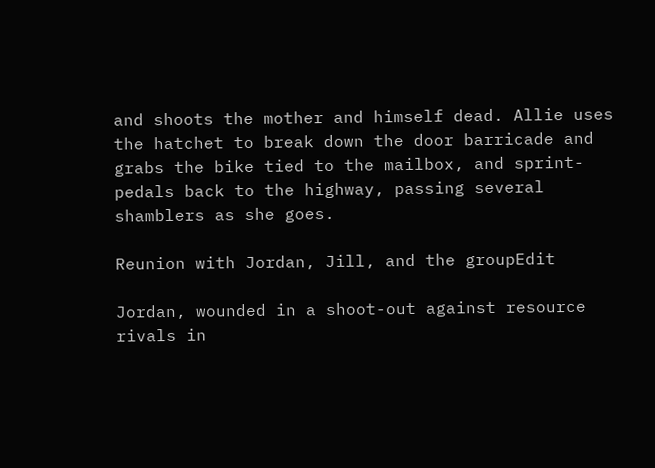and shoots the mother and himself dead. Allie uses the hatchet to break down the door barricade and grabs the bike tied to the mailbox, and sprint-pedals back to the highway, passing several shamblers as she goes.

Reunion with Jordan, Jill, and the groupEdit

Jordan, wounded in a shoot-out against resource rivals in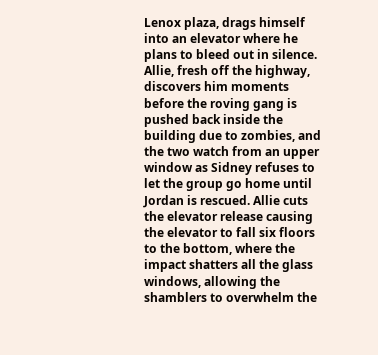Lenox plaza, drags himself into an elevator where he plans to bleed out in silence. Allie, fresh off the highway, discovers him moments before the roving gang is pushed back inside the building due to zombies, and the two watch from an upper window as Sidney refuses to let the group go home until Jordan is rescued. Allie cuts the elevator release causing the elevator to fall six floors to the bottom, where the impact shatters all the glass windows, allowing the shamblers to overwhelm the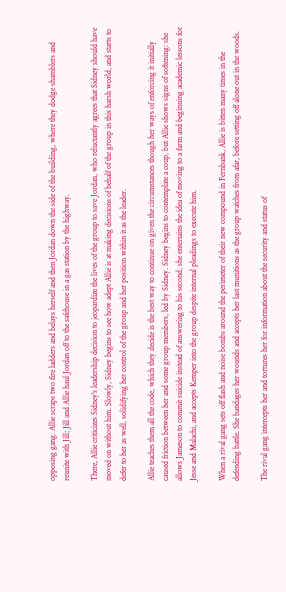opposing gang. Allie scraps two fire ladders and belays herself and then Jordan down the side of the building, where they dodge shamblers and reunite with Jill; Jill and Allie haul Jordan off to the safehouse in a gas station by the highway.

There, Allie criticizes Sidney's leadership decision to jeopardize the lives of the group to save Jordan, who reluctantly agrees that Sidney should have moved on without him. Slowly, Sidney begins to see how adept Allie is at making decisions of behalf of the group in this harsh world, and starts to defer to her as well, solidifying her control of the group and her position within it as the leader.

Allie teaches them all the code, which they decide is the best way to continue on given the circumstances though her ways of enforcing it initially caused friction between her and some group members, led by Sidney. Sidney begins to contemplate a coup, but Allie shows signs of softening: she allows Jameson to commit suicide instead of answering to his second, she entertains the idea of moving to a farm and beginning academic lessons for Jesse and Malachi, and accepts Kemper into the group despite internal pleadings to execute him.

When a rival gang sets off flash and noise bombs around the perimeter of their new compound in Fernbank, Allie is bitten many times in the defending battle. She bandages her wounds and accepts her last munitions as the group watches from afar, before setting off alone out in the woods.

The rival gang intercepts her and tortures her for information about the security and status of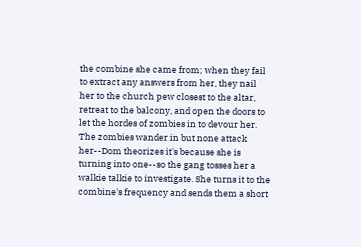the combine she came from; when they fail to extract any answers from her, they nail her to the church pew closest to the altar, retreat to the balcony, and open the doors to let the hordes of zombies in to devour her. The zombies wander in but none attack her--Dom theorizes it's because she is turning into one--so the gang tosses her a walkie talkie to investigate. She turns it to the combine's frequency and sends them a short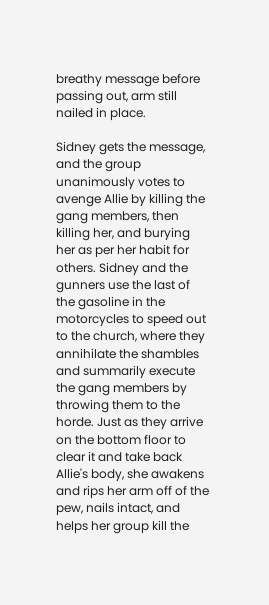breathy message before passing out, arm still nailed in place.

Sidney gets the message, and the group unanimously votes to avenge Allie by killing the gang members, then killing her, and burying her as per her habit for others. Sidney and the gunners use the last of the gasoline in the motorcycles to speed out to the church, where they annihilate the shambles and summarily execute the gang members by throwing them to the horde. Just as they arrive on the bottom floor to clear it and take back Allie's body, she awakens and rips her arm off of the pew, nails intact, and helps her group kill the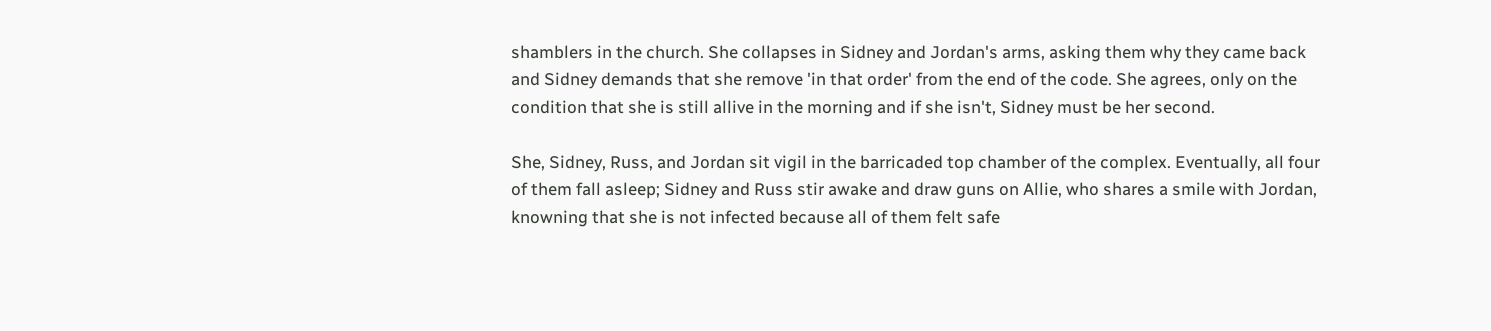shamblers in the church. She collapses in Sidney and Jordan's arms, asking them why they came back and Sidney demands that she remove 'in that order' from the end of the code. She agrees, only on the condition that she is still allive in the morning and if she isn't, Sidney must be her second.

She, Sidney, Russ, and Jordan sit vigil in the barricaded top chamber of the complex. Eventually, all four of them fall asleep; Sidney and Russ stir awake and draw guns on Allie, who shares a smile with Jordan, knowning that she is not infected because all of them felt safe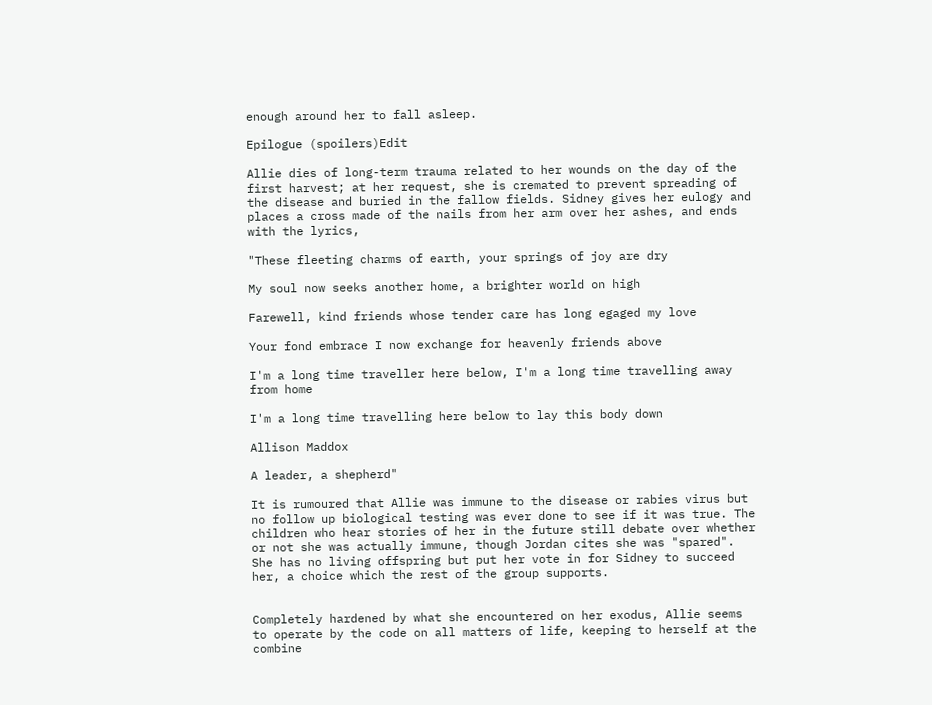enough around her to fall asleep.

Epilogue (spoilers)Edit

Allie dies of long-term trauma related to her wounds on the day of the first harvest; at her request, she is cremated to prevent spreading of the disease and buried in the fallow fields. Sidney gives her eulogy and places a cross made of the nails from her arm over her ashes, and ends with the lyrics,

"These fleeting charms of earth, your springs of joy are dry

My soul now seeks another home, a brighter world on high

Farewell, kind friends whose tender care has long egaged my love

Your fond embrace I now exchange for heavenly friends above

I'm a long time traveller here below, I'm a long time travelling away from home

I'm a long time travelling here below to lay this body down

Allison Maddox

A leader, a shepherd"

It is rumoured that Allie was immune to the disease or rabies virus but no follow up biological testing was ever done to see if it was true. The children who hear stories of her in the future still debate over whether or not she was actually immune, though Jordan cites she was "spared". She has no living offspring but put her vote in for Sidney to succeed her, a choice which the rest of the group supports.


Completely hardened by what she encountered on her exodus, Allie seems to operate by the code on all matters of life, keeping to herself at the combine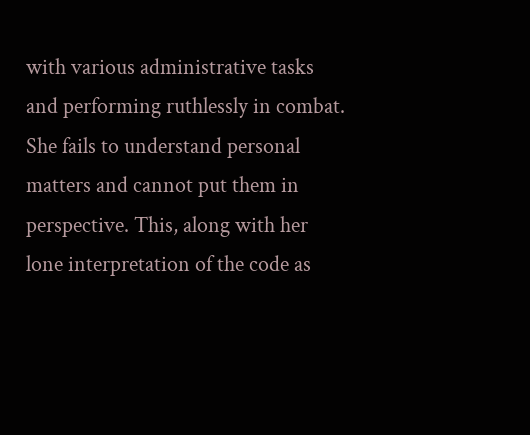with various administrative tasks and performing ruthlessly in combat. She fails to understand personal matters and cannot put them in perspective. This, along with her lone interpretation of the code as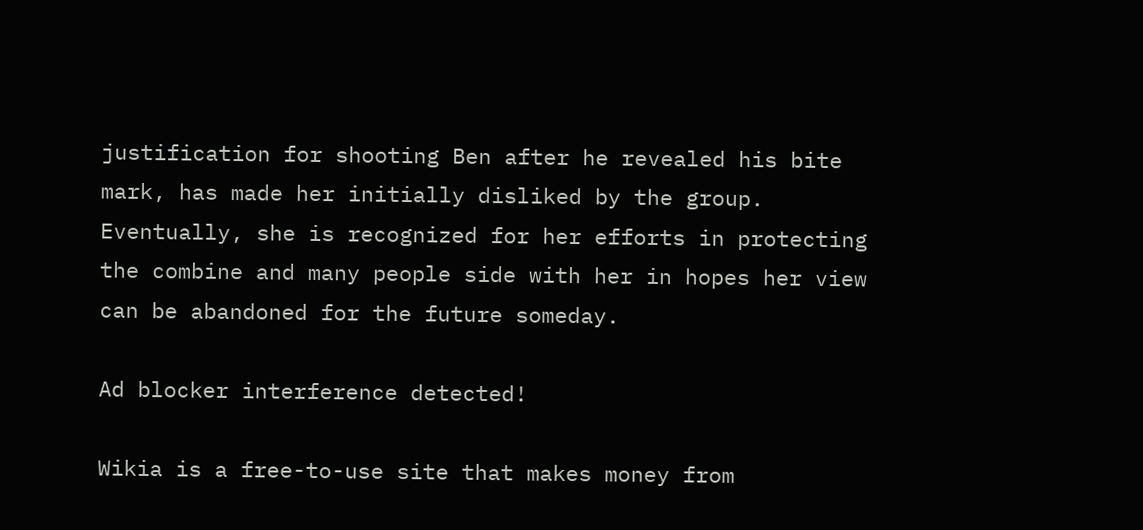justification for shooting Ben after he revealed his bite mark, has made her initially disliked by the group. Eventually, she is recognized for her efforts in protecting the combine and many people side with her in hopes her view can be abandoned for the future someday.

Ad blocker interference detected!

Wikia is a free-to-use site that makes money from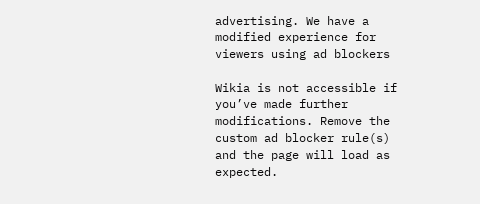advertising. We have a modified experience for viewers using ad blockers

Wikia is not accessible if you’ve made further modifications. Remove the custom ad blocker rule(s) and the page will load as expected.